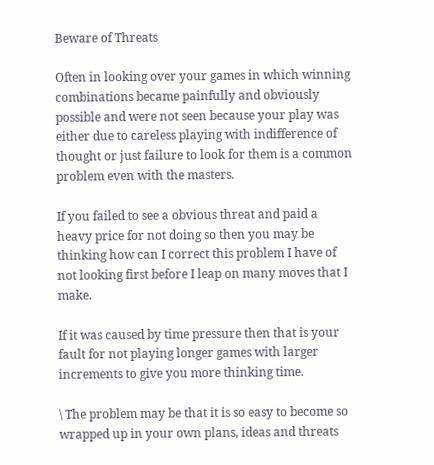Beware of Threats

Often in looking over your games in which winning combinations became painfully and obviously possible and were not seen because your play was either due to careless playing with indifference of thought or just failure to look for them is a common problem even with the masters.

If you failed to see a obvious threat and paid a heavy price for not doing so then you may be thinking how can I correct this problem I have of not looking first before I leap on many moves that I make.

If it was caused by time pressure then that is your fault for not playing longer games with larger increments to give you more thinking time.

\ The problem may be that it is so easy to become so wrapped up in your own plans, ideas and threats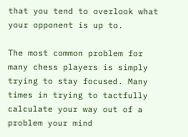that you tend to overlook what your opponent is up to.

The most common problem for many chess players is simply trying to stay focused. Many times in trying to tactfully calculate your way out of a problem your mind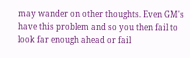may wander on other thoughts. Even GM's have this problem and so you then fail to look far enough ahead or fail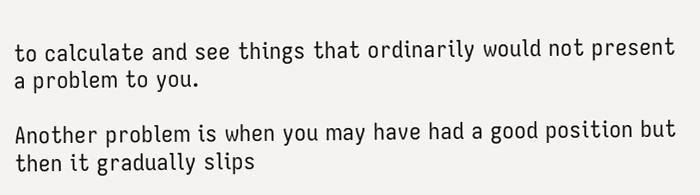to calculate and see things that ordinarily would not present a problem to you.

Another problem is when you may have had a good position but then it gradually slips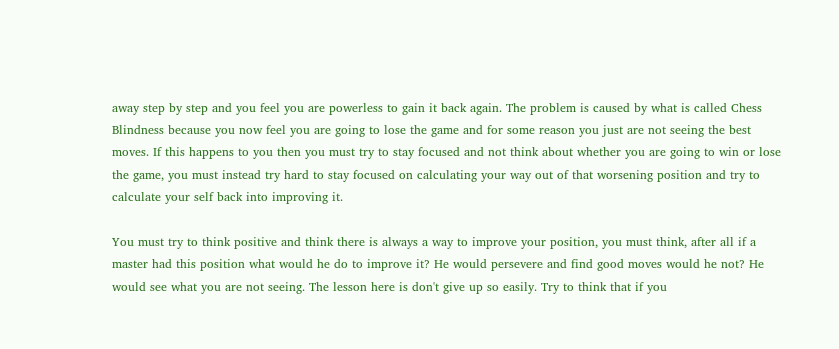away step by step and you feel you are powerless to gain it back again. The problem is caused by what is called Chess Blindness because you now feel you are going to lose the game and for some reason you just are not seeing the best moves. If this happens to you then you must try to stay focused and not think about whether you are going to win or lose the game, you must instead try hard to stay focused on calculating your way out of that worsening position and try to calculate your self back into improving it.

You must try to think positive and think there is always a way to improve your position, you must think, after all if a master had this position what would he do to improve it? He would persevere and find good moves would he not? He would see what you are not seeing. The lesson here is don't give up so easily. Try to think that if you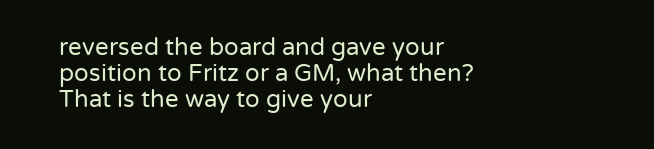reversed the board and gave your position to Fritz or a GM, what then? That is the way to give your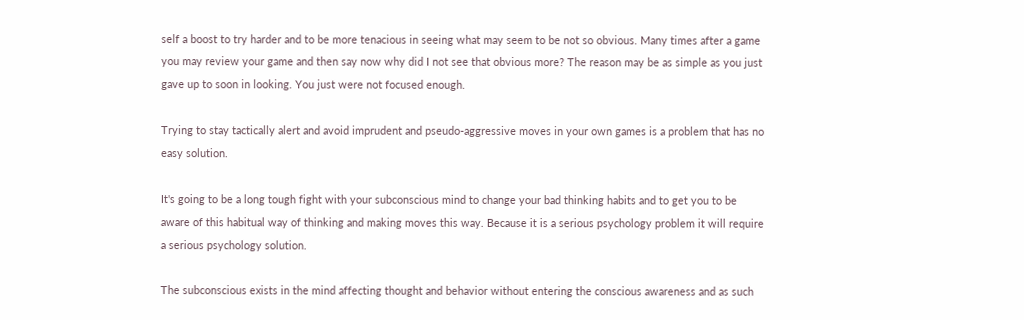self a boost to try harder and to be more tenacious in seeing what may seem to be not so obvious. Many times after a game you may review your game and then say now why did I not see that obvious more? The reason may be as simple as you just gave up to soon in looking. You just were not focused enough.

Trying to stay tactically alert and avoid imprudent and pseudo-aggressive moves in your own games is a problem that has no easy solution.

It's going to be a long tough fight with your subconscious mind to change your bad thinking habits and to get you to be aware of this habitual way of thinking and making moves this way. Because it is a serious psychology problem it will require a serious psychology solution.

The subconscious exists in the mind affecting thought and behavior without entering the conscious awareness and as such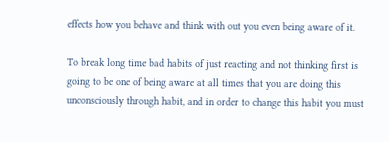effects how you behave and think with out you even being aware of it.

To break long time bad habits of just reacting and not thinking first is going to be one of being aware at all times that you are doing this unconsciously through habit, and in order to change this habit you must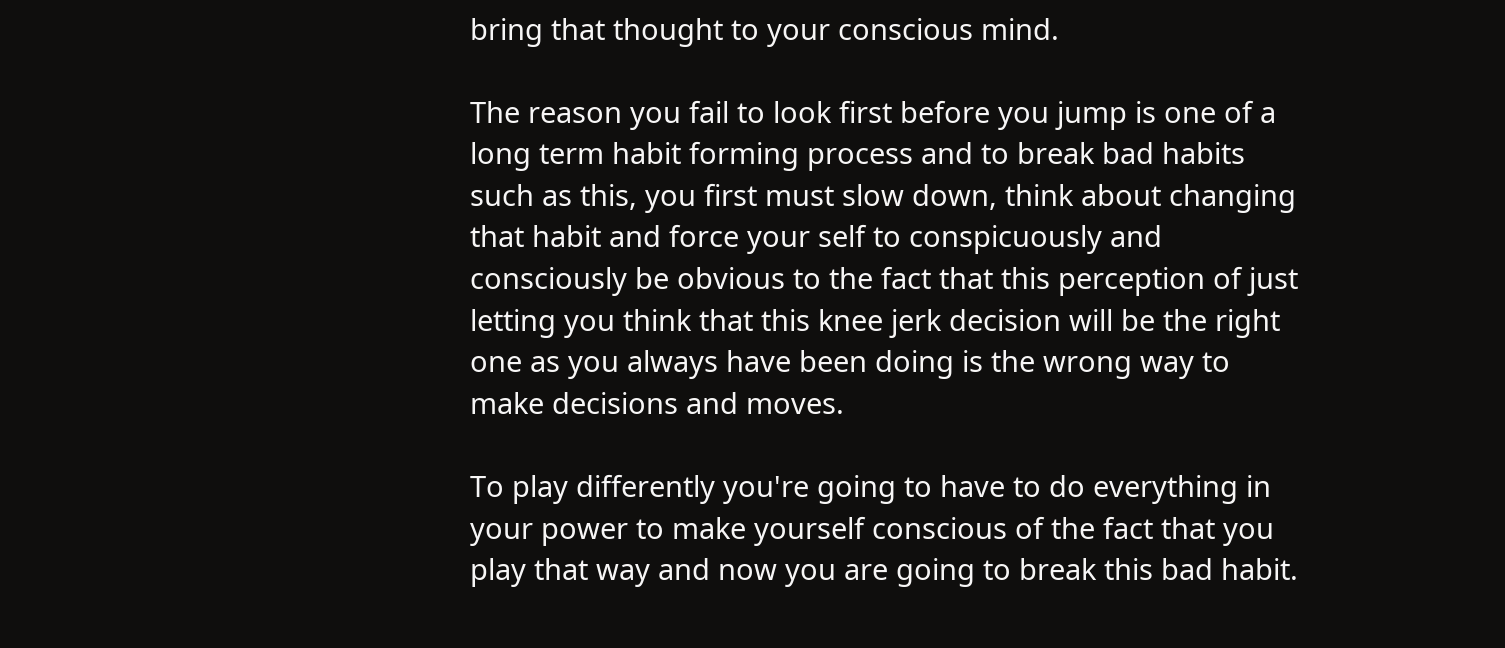bring that thought to your conscious mind.

The reason you fail to look first before you jump is one of a long term habit forming process and to break bad habits such as this, you first must slow down, think about changing that habit and force your self to conspicuously and consciously be obvious to the fact that this perception of just letting you think that this knee jerk decision will be the right one as you always have been doing is the wrong way to make decisions and moves.

To play differently you're going to have to do everything in your power to make yourself conscious of the fact that you play that way and now you are going to break this bad habit.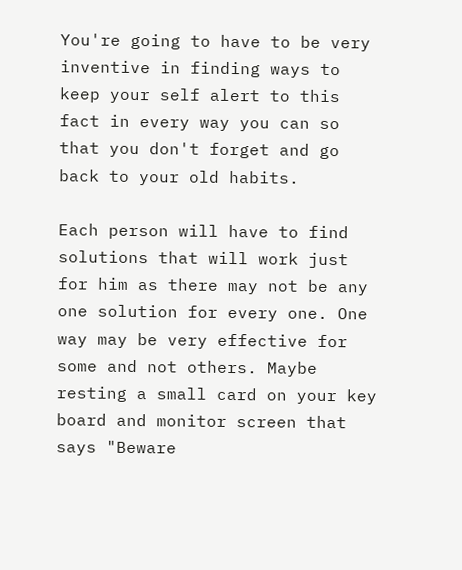You're going to have to be very inventive in finding ways to keep your self alert to this fact in every way you can so that you don't forget and go back to your old habits.

Each person will have to find solutions that will work just for him as there may not be any one solution for every one. One way may be very effective for some and not others. Maybe resting a small card on your key board and monitor screen that says "Beware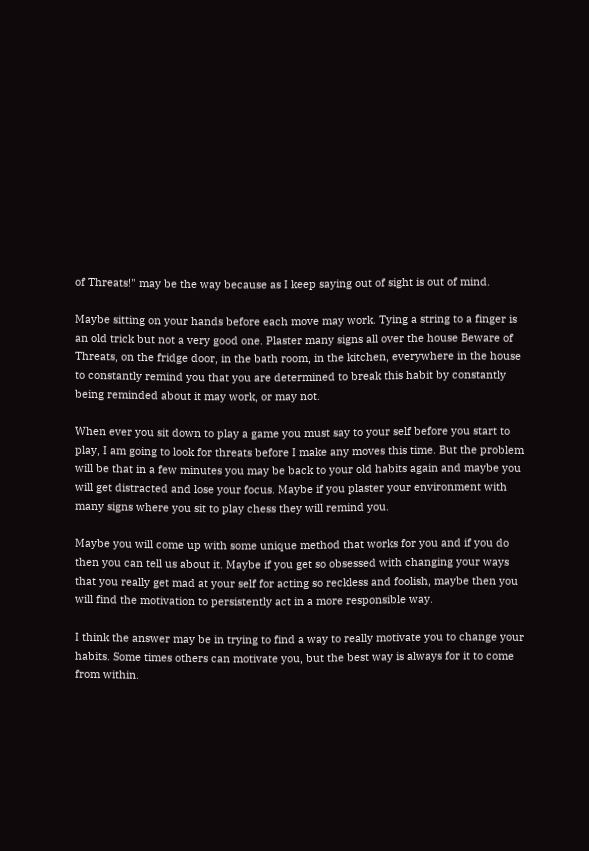of Threats!" may be the way because as I keep saying out of sight is out of mind.

Maybe sitting on your hands before each move may work. Tying a string to a finger is an old trick but not a very good one. Plaster many signs all over the house Beware of Threats, on the fridge door, in the bath room, in the kitchen, everywhere in the house to constantly remind you that you are determined to break this habit by constantly being reminded about it may work, or may not.

When ever you sit down to play a game you must say to your self before you start to play, I am going to look for threats before I make any moves this time. But the problem will be that in a few minutes you may be back to your old habits again and maybe you will get distracted and lose your focus. Maybe if you plaster your environment with many signs where you sit to play chess they will remind you.

Maybe you will come up with some unique method that works for you and if you do then you can tell us about it. Maybe if you get so obsessed with changing your ways that you really get mad at your self for acting so reckless and foolish, maybe then you will find the motivation to persistently act in a more responsible way.

I think the answer may be in trying to find a way to really motivate you to change your habits. Some times others can motivate you, but the best way is always for it to come from within.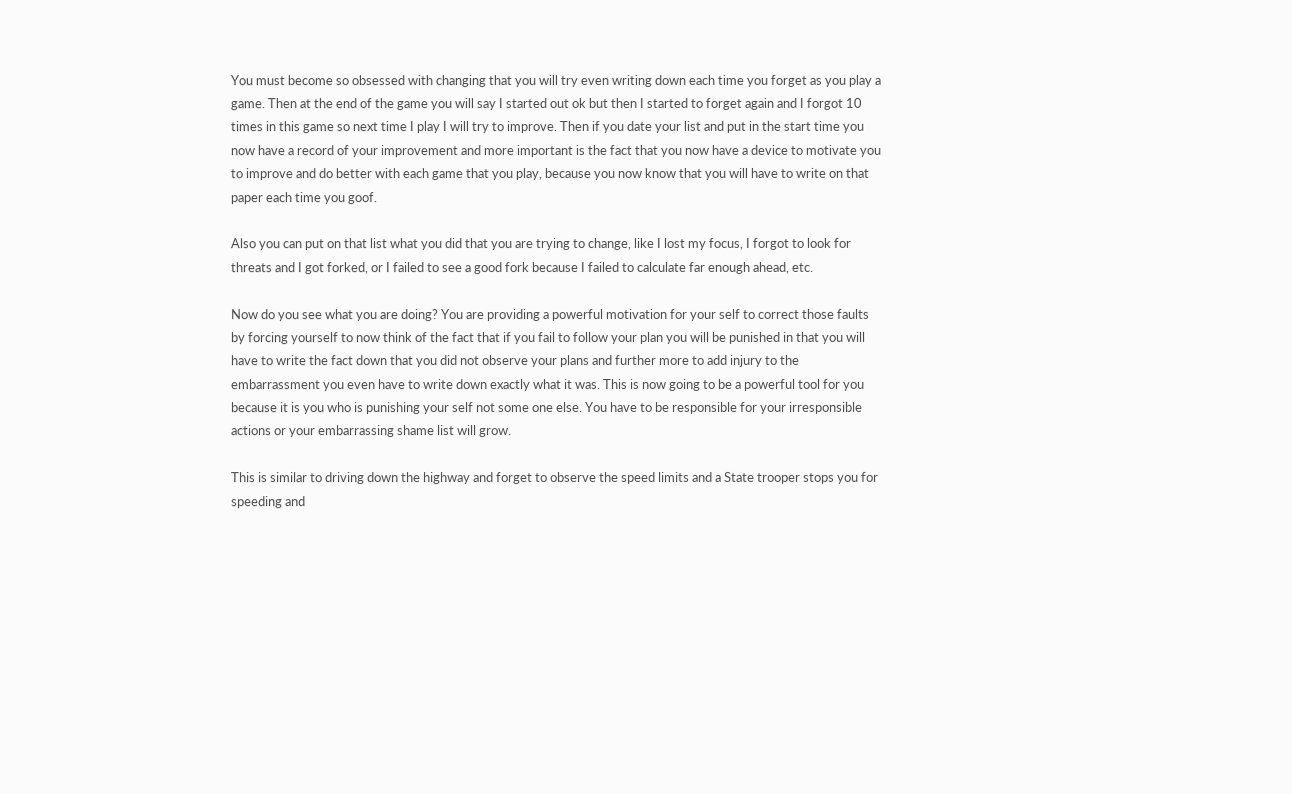You must become so obsessed with changing that you will try even writing down each time you forget as you play a game. Then at the end of the game you will say I started out ok but then I started to forget again and I forgot 10 times in this game so next time I play I will try to improve. Then if you date your list and put in the start time you now have a record of your improvement and more important is the fact that you now have a device to motivate you to improve and do better with each game that you play, because you now know that you will have to write on that paper each time you goof.

Also you can put on that list what you did that you are trying to change, like I lost my focus, I forgot to look for threats and I got forked, or I failed to see a good fork because I failed to calculate far enough ahead, etc.

Now do you see what you are doing? You are providing a powerful motivation for your self to correct those faults by forcing yourself to now think of the fact that if you fail to follow your plan you will be punished in that you will have to write the fact down that you did not observe your plans and further more to add injury to the embarrassment you even have to write down exactly what it was. This is now going to be a powerful tool for you because it is you who is punishing your self not some one else. You have to be responsible for your irresponsible actions or your embarrassing shame list will grow.

This is similar to driving down the highway and forget to observe the speed limits and a State trooper stops you for speeding and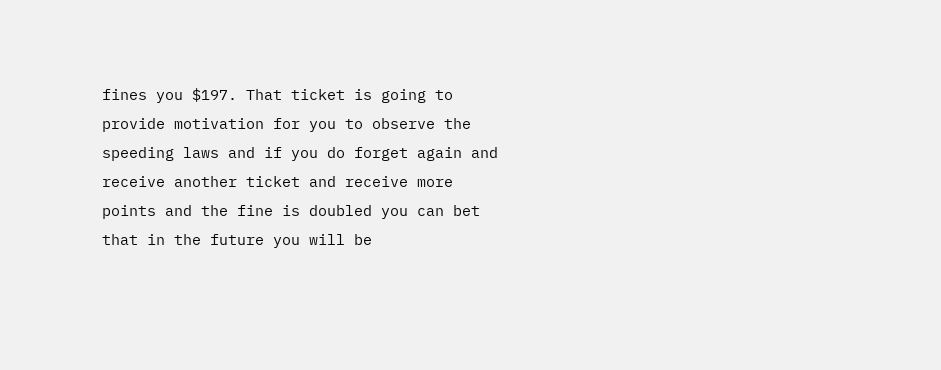fines you $197. That ticket is going to provide motivation for you to observe the speeding laws and if you do forget again and receive another ticket and receive more points and the fine is doubled you can bet that in the future you will be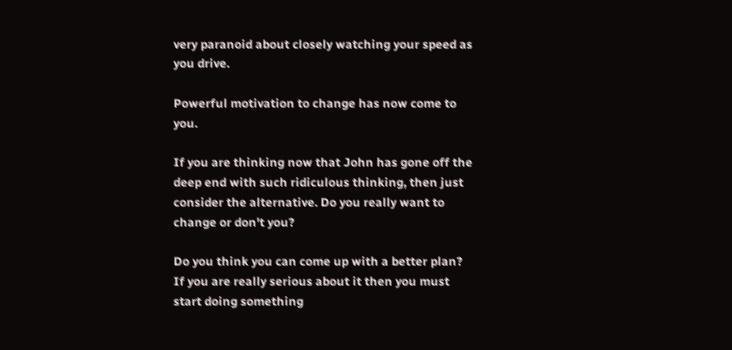very paranoid about closely watching your speed as you drive.

Powerful motivation to change has now come to you.

If you are thinking now that John has gone off the deep end with such ridiculous thinking, then just consider the alternative. Do you really want to change or don't you?

Do you think you can come up with a better plan?
If you are really serious about it then you must start doing something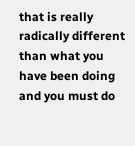that is really radically different than what you have been doing and you must do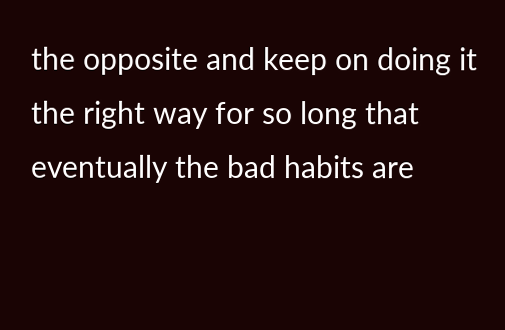the opposite and keep on doing it the right way for so long that eventually the bad habits are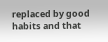replaced by good habits and that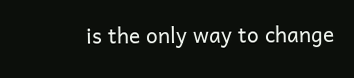is the only way to change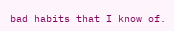bad habits that I know of.